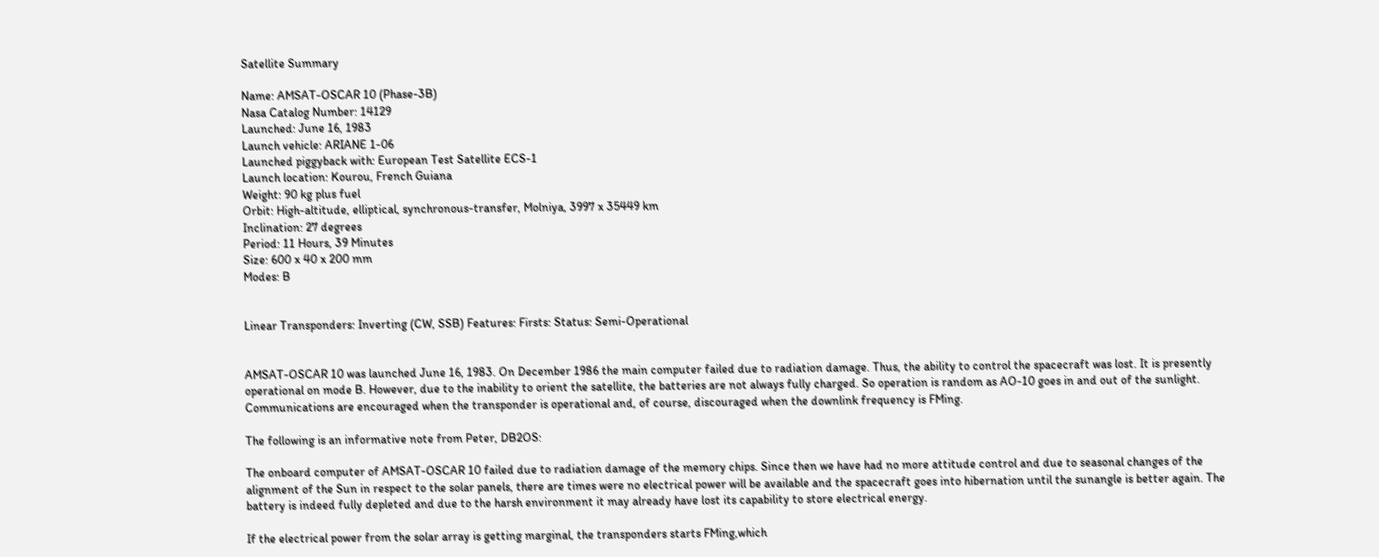Satellite Summary

Name: AMSAT-OSCAR 10 (Phase-3B)
Nasa Catalog Number: 14129
Launched: June 16, 1983
Launch vehicle: ARIANE 1-06
Launched piggyback with: European Test Satellite ECS-1
Launch location: Kourou, French Guiana
Weight: 90 kg plus fuel
Orbit: High-altitude, elliptical, synchronous-transfer, Molniya, 3997 x 35449 km
Inclination: 27 degrees
Period: 11 Hours, 39 Minutes
Size: 600 x 40 x 200 mm
Modes: B


Linear Transponders: Inverting (CW, SSB) Features: Firsts: Status: Semi-Operational


AMSAT-OSCAR 10 was launched June 16, 1983. On December 1986 the main computer failed due to radiation damage. Thus, the ability to control the spacecraft was lost. It is presently operational on mode B. However, due to the inability to orient the satellite, the batteries are not always fully charged. So operation is random as AO-10 goes in and out of the sunlight. Communications are encouraged when the transponder is operational and, of course, discouraged when the downlink frequency is FMing.

The following is an informative note from Peter, DB2OS:

The onboard computer of AMSAT-OSCAR 10 failed due to radiation damage of the memory chips. Since then we have had no more attitude control and due to seasonal changes of the alignment of the Sun in respect to the solar panels, there are times were no electrical power will be available and the spacecraft goes into hibernation until the sunangle is better again. The battery is indeed fully depleted and due to the harsh environment it may already have lost its capability to store electrical energy.

If the electrical power from the solar array is getting marginal, the transponders starts FMing,which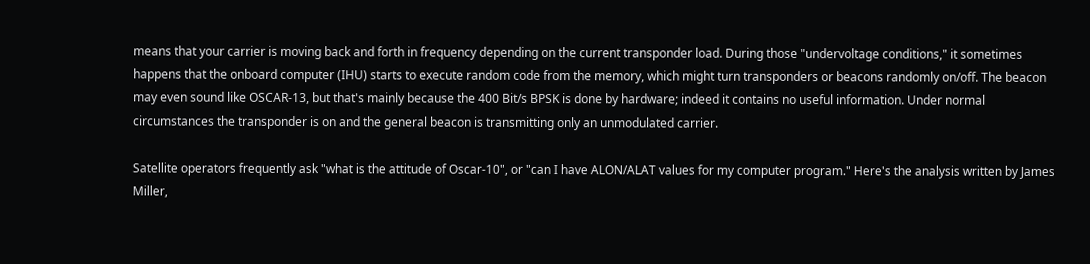means that your carrier is moving back and forth in frequency depending on the current transponder load. During those "undervoltage conditions," it sometimes happens that the onboard computer (IHU) starts to execute random code from the memory, which might turn transponders or beacons randomly on/off. The beacon may even sound like OSCAR-13, but that's mainly because the 400 Bit/s BPSK is done by hardware; indeed it contains no useful information. Under normal circumstances the transponder is on and the general beacon is transmitting only an unmodulated carrier.

Satellite operators frequently ask "what is the attitude of Oscar-10", or "can I have ALON/ALAT values for my computer program." Here's the analysis written by James Miller,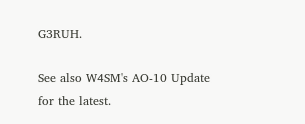G3RUH.

See also W4SM's AO-10 Update for the latest.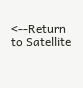<--Return to Satellite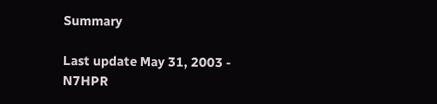Summary

Last update May 31, 2003 - N7HPR